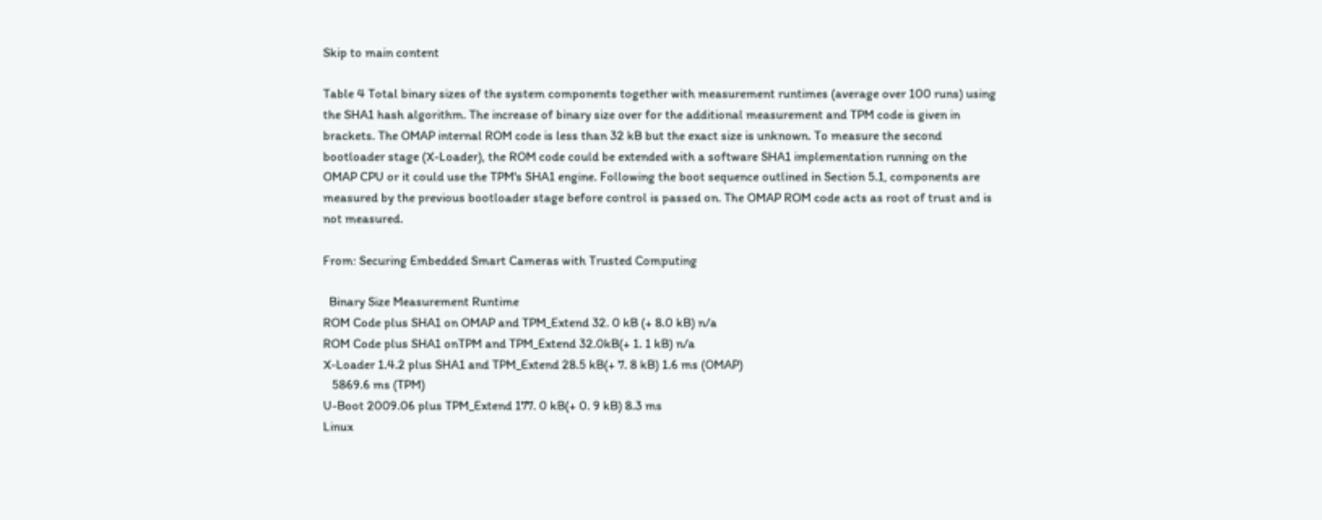Skip to main content

Table 4 Total binary sizes of the system components together with measurement runtimes (average over 100 runs) using the SHA1 hash algorithm. The increase of binary size over for the additional measurement and TPM code is given in brackets. The OMAP internal ROM code is less than 32 kB but the exact size is unknown. To measure the second bootloader stage (X-Loader), the ROM code could be extended with a software SHA1 implementation running on the OMAP CPU or it could use the TPM's SHA1 engine. Following the boot sequence outlined in Section 5.1, components are measured by the previous bootloader stage before control is passed on. The OMAP ROM code acts as root of trust and is not measured.

From: Securing Embedded Smart Cameras with Trusted Computing

  Binary Size Measurement Runtime
ROM Code plus SHA1 on OMAP and TPM_Extend 32. 0 kB (+ 8.0 kB) n/a
ROM Code plus SHA1 onTPM and TPM_Extend 32.0kB(+ 1. 1 kB) n/a
X-Loader 1.4.2 plus SHA1 and TPM_Extend 28.5 kB(+ 7. 8 kB) 1.6 ms (OMAP)
   5869.6 ms (TPM)
U-Boot 2009.06 plus TPM_Extend 177. 0 kB(+ 0. 9 kB) 8.3 ms
Linux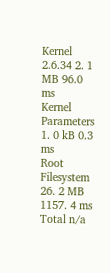Kernel 2.6.34 2. 1 MB 96.0 ms
Kernel Parameters 1. 0 kB 0.3 ms
Root Filesystem 26. 2 MB 1157. 4 ms
Total n/a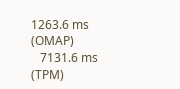1263.6 ms (OMAP)
   7131.6 ms (TPM)